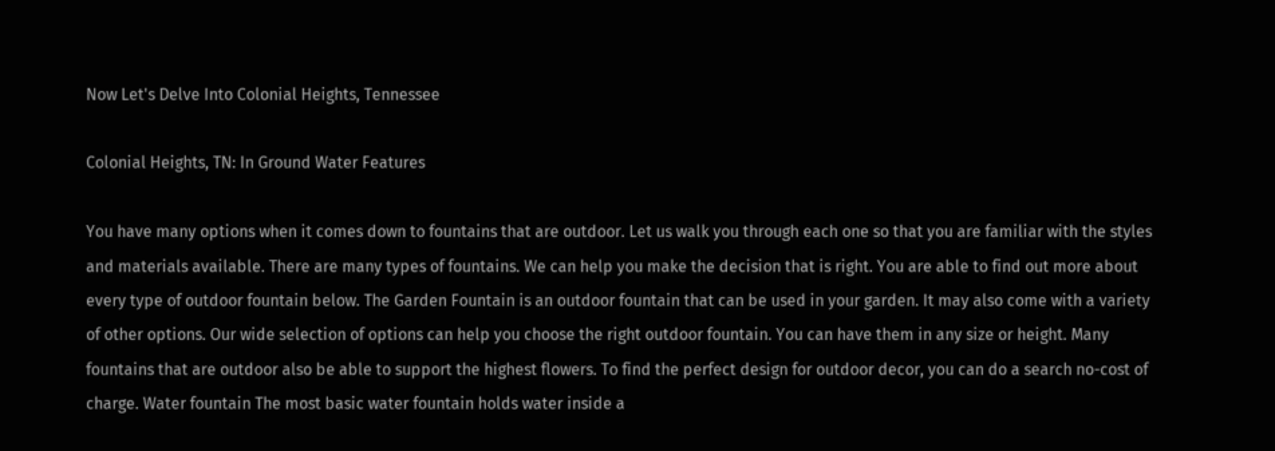Now Let's Delve Into Colonial Heights, Tennessee

Colonial Heights, TN: In Ground Water Features

You have many options when it comes down to fountains that are outdoor. Let us walk you through each one so that you are familiar with the styles and materials available. There are many types of fountains. We can help you make the decision that is right. You are able to find out more about every type of outdoor fountain below. The Garden Fountain is an outdoor fountain that can be used in your garden. It may also come with a variety of other options. Our wide selection of options can help you choose the right outdoor fountain. You can have them in any size or height. Many fountains that are outdoor also be able to support the highest flowers. To find the perfect design for outdoor decor, you can do a search no-cost of charge. Water fountain The most basic water fountain holds water inside a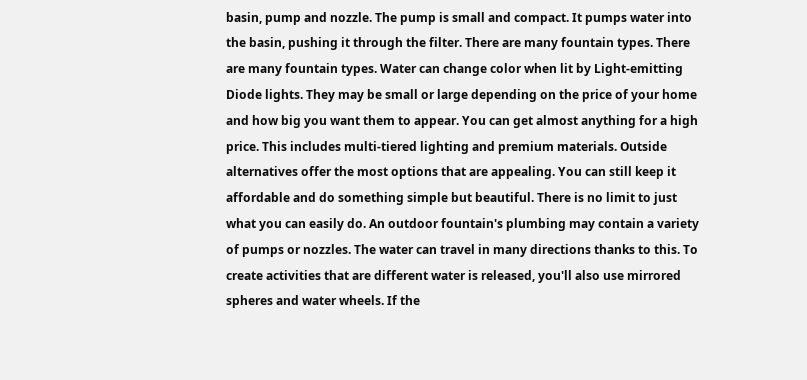basin, pump and nozzle. The pump is small and compact. It pumps water into the basin, pushing it through the filter. There are many fountain types. There are many fountain types. Water can change color when lit by Light-emitting Diode lights. They may be small or large depending on the price of your home and how big you want them to appear. You can get almost anything for a high price. This includes multi-tiered lighting and premium materials. Outside alternatives offer the most options that are appealing. You can still keep it affordable and do something simple but beautiful. There is no limit to just what you can easily do. An outdoor fountain's plumbing may contain a variety of pumps or nozzles. The water can travel in many directions thanks to this. To create activities that are different water is released, you'll also use mirrored spheres and water wheels. If the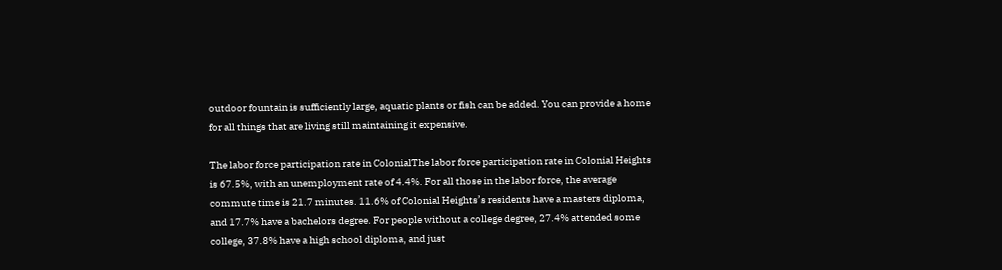outdoor fountain is sufficiently large, aquatic plants or fish can be added. You can provide a home for all things that are living still maintaining it expensive.

The labor force participation rate in ColonialThe labor force participation rate in Colonial Heights is 67.5%, with an unemployment rate of 4.4%. For all those in the labor force, the average commute time is 21.7 minutes. 11.6% of Colonial Heights’s residents have a masters diploma, and 17.7% have a bachelors degree. For people without a college degree, 27.4% attended some college, 37.8% have a high school diploma, and just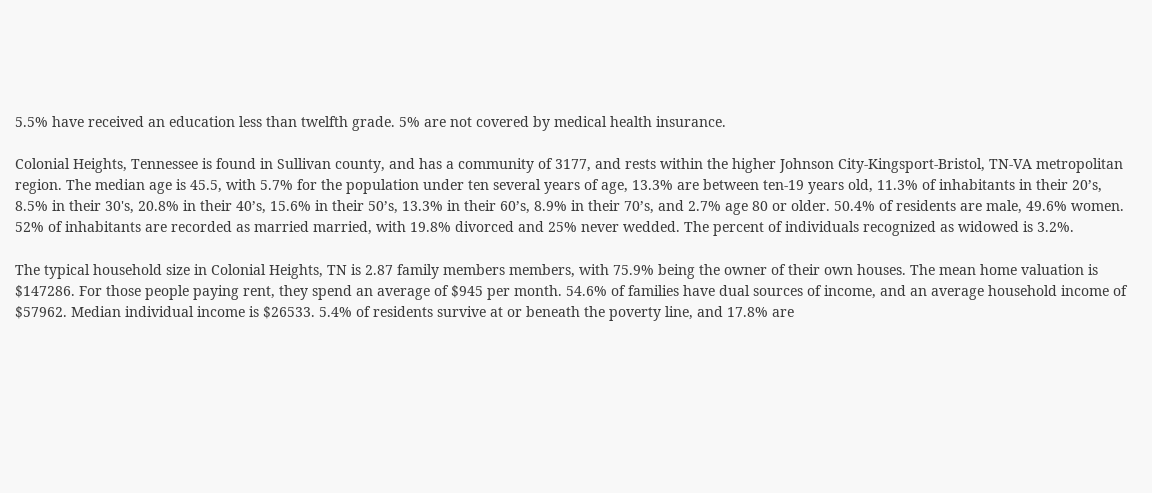5.5% have received an education less than twelfth grade. 5% are not covered by medical health insurance.

Colonial Heights, Tennessee is found in Sullivan county, and has a community of 3177, and rests within the higher Johnson City-Kingsport-Bristol, TN-VA metropolitan region. The median age is 45.5, with 5.7% for the population under ten several years of age, 13.3% are between ten-19 years old, 11.3% of inhabitants in their 20’s, 8.5% in their 30's, 20.8% in their 40’s, 15.6% in their 50’s, 13.3% in their 60’s, 8.9% in their 70’s, and 2.7% age 80 or older. 50.4% of residents are male, 49.6% women. 52% of inhabitants are recorded as married married, with 19.8% divorced and 25% never wedded. The percent of individuals recognized as widowed is 3.2%.

The typical household size in Colonial Heights, TN is 2.87 family members members, with 75.9% being the owner of their own houses. The mean home valuation is $147286. For those people paying rent, they spend an average of $945 per month. 54.6% of families have dual sources of income, and an average household income of $57962. Median individual income is $26533. 5.4% of residents survive at or beneath the poverty line, and 17.8% are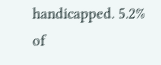handicapped. 5.2% of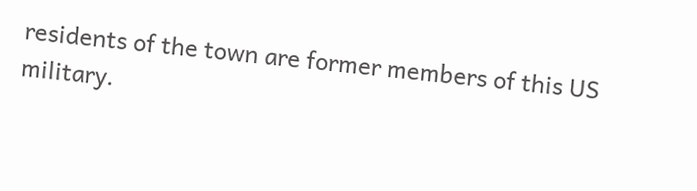residents of the town are former members of this US military.